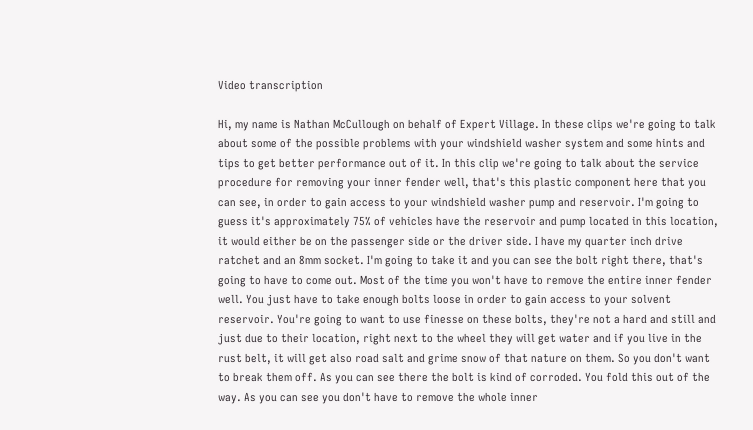Video transcription

Hi, my name is Nathan McCullough on behalf of Expert Village. In these clips we're going to talk about some of the possible problems with your windshield washer system and some hints and tips to get better performance out of it. In this clip we're going to talk about the service procedure for removing your inner fender well, that's this plastic component here that you can see, in order to gain access to your windshield washer pump and reservoir. I'm going to guess it's approximately 75% of vehicles have the reservoir and pump located in this location, it would either be on the passenger side or the driver side. I have my quarter inch drive ratchet and an 8mm socket. I'm going to take it and you can see the bolt right there, that's going to have to come out. Most of the time you won't have to remove the entire inner fender well. You just have to take enough bolts loose in order to gain access to your solvent reservoir. You're going to want to use finesse on these bolts, they're not a hard and still and just due to their location, right next to the wheel they will get water and if you live in the rust belt, it will get also road salt and grime snow of that nature on them. So you don't want to break them off. As you can see there the bolt is kind of corroded. You fold this out of the way. As you can see you don't have to remove the whole inner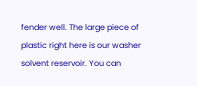fender well. The large piece of plastic right here is our washer solvent reservoir. You can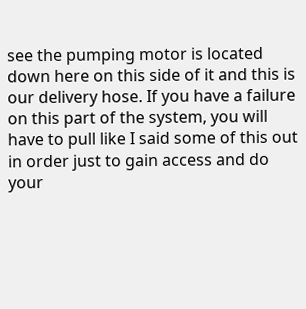see the pumping motor is located down here on this side of it and this is our delivery hose. If you have a failure on this part of the system, you will have to pull like I said some of this out in order just to gain access and do your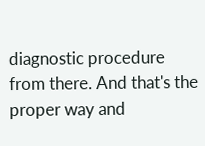diagnostic procedure from there. And that's the proper way and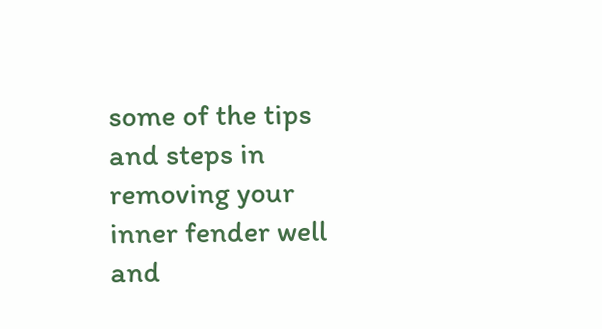some of the tips and steps in removing your inner fender well and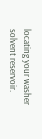locating your washer solvent reservoir.